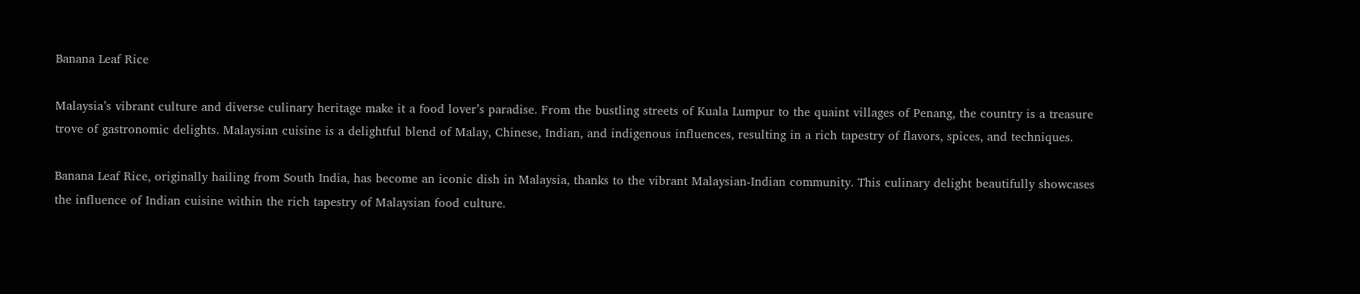Banana Leaf Rice

Malaysia’s vibrant culture and diverse culinary heritage make it a food lover’s paradise. From the bustling streets of Kuala Lumpur to the quaint villages of Penang, the country is a treasure trove of gastronomic delights. Malaysian cuisine is a delightful blend of Malay, Chinese, Indian, and indigenous influences, resulting in a rich tapestry of flavors, spices, and techniques.

Banana Leaf Rice, originally hailing from South India, has become an iconic dish in Malaysia, thanks to the vibrant Malaysian-Indian community. This culinary delight beautifully showcases the influence of Indian cuisine within the rich tapestry of Malaysian food culture.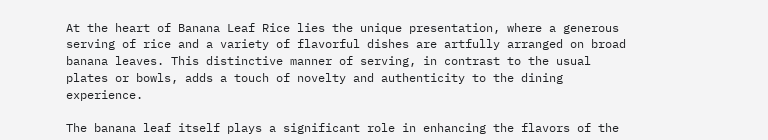At the heart of Banana Leaf Rice lies the unique presentation, where a generous serving of rice and a variety of flavorful dishes are artfully arranged on broad banana leaves. This distinctive manner of serving, in contrast to the usual plates or bowls, adds a touch of novelty and authenticity to the dining experience.

The banana leaf itself plays a significant role in enhancing the flavors of the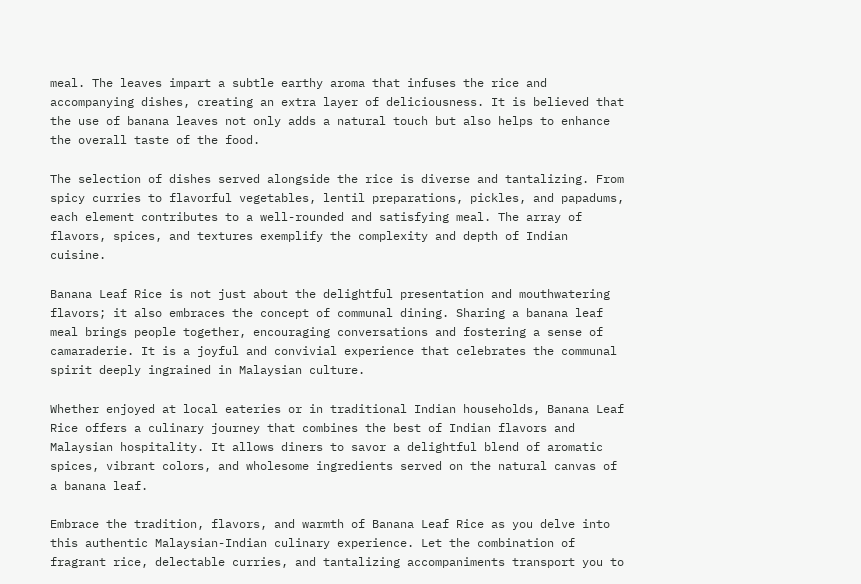meal. The leaves impart a subtle earthy aroma that infuses the rice and accompanying dishes, creating an extra layer of deliciousness. It is believed that the use of banana leaves not only adds a natural touch but also helps to enhance the overall taste of the food.

The selection of dishes served alongside the rice is diverse and tantalizing. From spicy curries to flavorful vegetables, lentil preparations, pickles, and papadums, each element contributes to a well-rounded and satisfying meal. The array of flavors, spices, and textures exemplify the complexity and depth of Indian cuisine.

Banana Leaf Rice is not just about the delightful presentation and mouthwatering flavors; it also embraces the concept of communal dining. Sharing a banana leaf meal brings people together, encouraging conversations and fostering a sense of camaraderie. It is a joyful and convivial experience that celebrates the communal spirit deeply ingrained in Malaysian culture.

Whether enjoyed at local eateries or in traditional Indian households, Banana Leaf Rice offers a culinary journey that combines the best of Indian flavors and Malaysian hospitality. It allows diners to savor a delightful blend of aromatic spices, vibrant colors, and wholesome ingredients served on the natural canvas of a banana leaf.

Embrace the tradition, flavors, and warmth of Banana Leaf Rice as you delve into this authentic Malaysian-Indian culinary experience. Let the combination of fragrant rice, delectable curries, and tantalizing accompaniments transport you to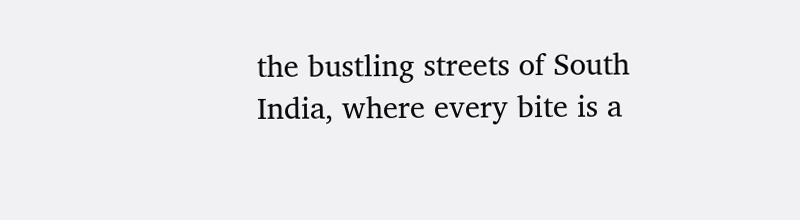the bustling streets of South India, where every bite is a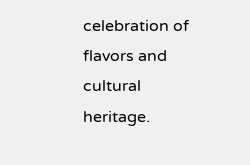celebration of flavors and cultural heritage.